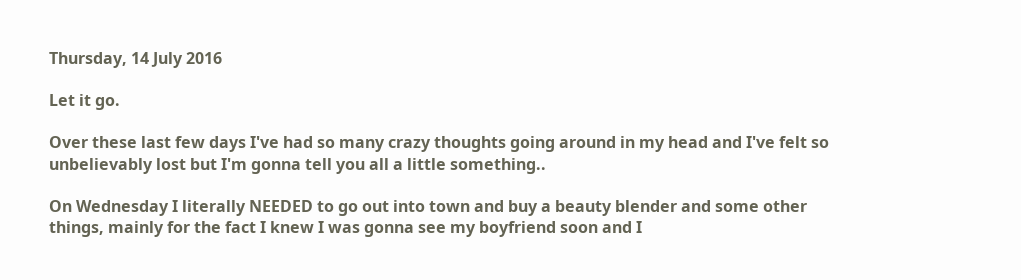Thursday, 14 July 2016

Let it go.

Over these last few days I've had so many crazy thoughts going around in my head and I've felt so unbelievably lost but I'm gonna tell you all a little something..

On Wednesday I literally NEEDED to go out into town and buy a beauty blender and some other things, mainly for the fact I knew I was gonna see my boyfriend soon and I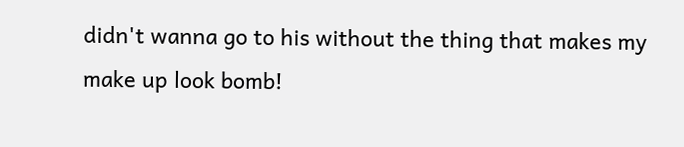didn't wanna go to his without the thing that makes my make up look bomb!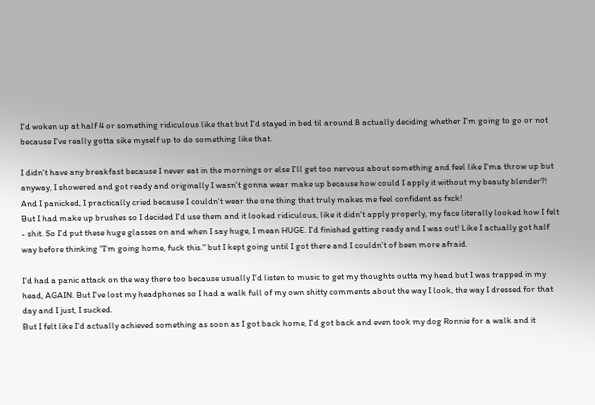I'd woken up at half 4 or something ridiculous like that but I'd stayed in bed til around 8 actually deciding whether I'm going to go or not because I've really gotta sike myself up to do something like that.

I didn't have any breakfast because I never eat in the mornings or else I'll get too nervous about something and feel like I'ma throw up but anyway, I showered and got ready and originally I wasn't gonna wear make up because how could I apply it without my beauty blender?! And I panicked, I practically cried because I couldn't wear the one thing that truly makes me feel confident as fxck!
But I had make up brushes so I decided I'd use them and it looked ridiculous, like it didn't apply properly, my face literally looked how I felt - shit. So I'd put these huge glasses on and when I say huge, I mean HUGE. I'd finished getting ready and I was out! Like I actually got half way before thinking "I'm going home, fuck this." but I kept going until I got there and I couldn't of been more afraid.

I'd had a panic attack on the way there too because usually I'd listen to music to get my thoughts outta my head but I was trapped in my head, AGAIN. But I've lost my headphones so I had a walk full of my own shitty comments about the way I look, the way I dressed for that day and I just, I sucked.
But I felt like I'd actually achieved something as soon as I got back home, I'd got back and even took my dog Ronnie for a walk and it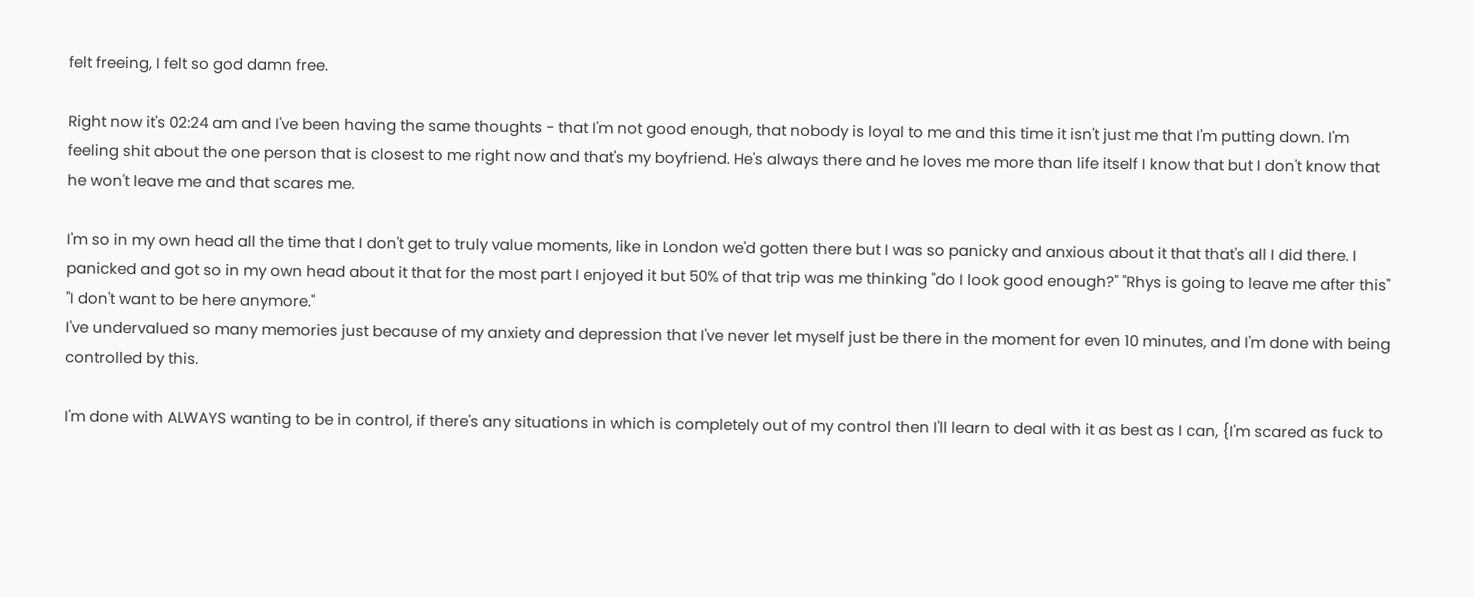felt freeing, I felt so god damn free.

Right now it's 02:24 am and I've been having the same thoughts - that I'm not good enough, that nobody is loyal to me and this time it isn't just me that I'm putting down. I'm feeling shit about the one person that is closest to me right now and that's my boyfriend. He's always there and he loves me more than life itself I know that but I don't know that he won't leave me and that scares me.

I'm so in my own head all the time that I don't get to truly value moments, like in London we'd gotten there but I was so panicky and anxious about it that that's all I did there. I panicked and got so in my own head about it that for the most part I enjoyed it but 50% of that trip was me thinking "do I look good enough?" "Rhys is going to leave me after this" "I don't want to be here anymore."
I've undervalued so many memories just because of my anxiety and depression that I've never let myself just be there in the moment for even 10 minutes, and I'm done with being controlled by this.

I'm done with ALWAYS wanting to be in control, if there's any situations in which is completely out of my control then I'll learn to deal with it as best as I can, {I'm scared as fuck to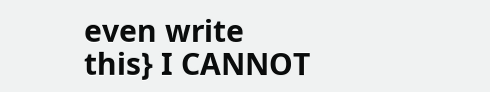even write this} I CANNOT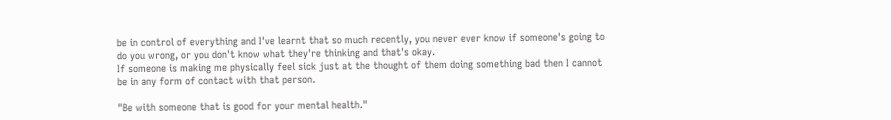be in control of everything and I've learnt that so much recently, you never ever know if someone's going to do you wrong, or you don't know what they're thinking and that's okay.
If someone is making me physically feel sick just at the thought of them doing something bad then I cannot be in any form of contact with that person.

"Be with someone that is good for your mental health."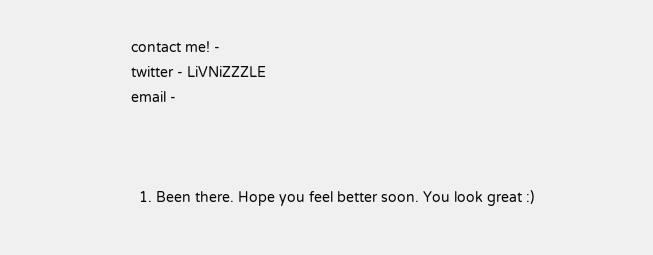contact me! -
twitter - LiVNiZZZLE
email -



  1. Been there. Hope you feel better soon. You look great :)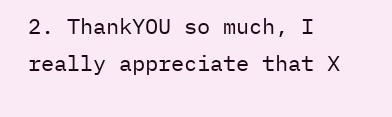2. ThankYOU so much, I really appreciate that X